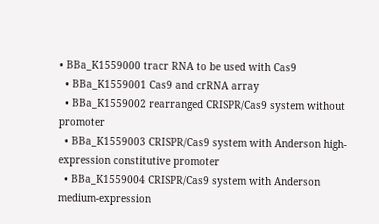• BBa_K1559000 tracr RNA to be used with Cas9
  • BBa_K1559001 Cas9 and crRNA array
  • BBa_K1559002 rearranged CRISPR/Cas9 system without promoter
  • BBa_K1559003 CRISPR/Cas9 system with Anderson high-expression constitutive promoter
  • BBa_K1559004 CRISPR/Cas9 system with Anderson medium-expression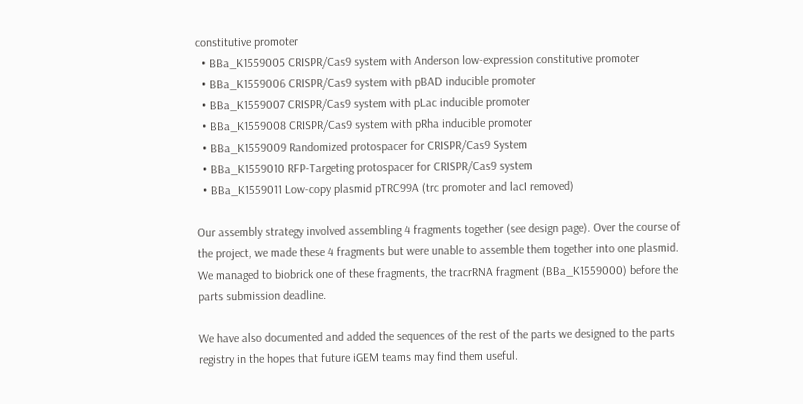constitutive promoter
  • BBa_K1559005 CRISPR/Cas9 system with Anderson low-expression constitutive promoter
  • BBa_K1559006 CRISPR/Cas9 system with pBAD inducible promoter
  • BBa_K1559007 CRISPR/Cas9 system with pLac inducible promoter
  • BBa_K1559008 CRISPR/Cas9 system with pRha inducible promoter
  • BBa_K1559009 Randomized protospacer for CRISPR/Cas9 System
  • BBa_K1559010 RFP-Targeting protospacer for CRISPR/Cas9 system
  • BBa_K1559011 Low-copy plasmid pTRC99A (trc promoter and lacI removed)

Our assembly strategy involved assembling 4 fragments together (see design page). Over the course of the project, we made these 4 fragments but were unable to assemble them together into one plasmid. We managed to biobrick one of these fragments, the tracrRNA fragment (BBa_K1559000) before the parts submission deadline.

We have also documented and added the sequences of the rest of the parts we designed to the parts registry in the hopes that future iGEM teams may find them useful.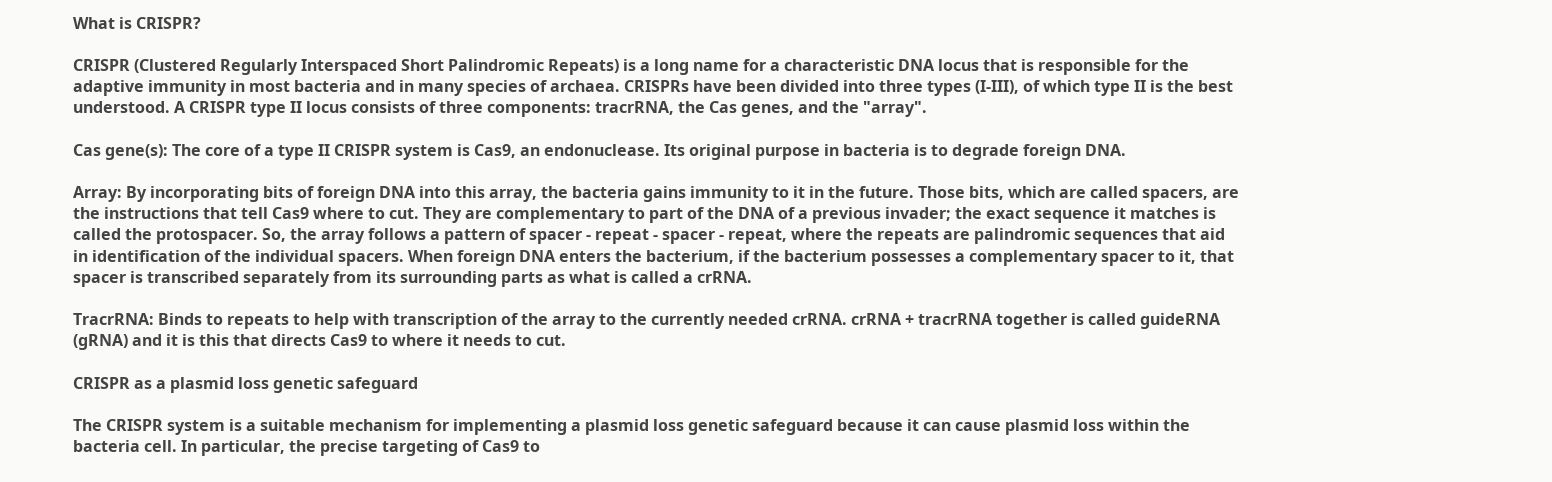What is CRISPR?

CRISPR (Clustered Regularly Interspaced Short Palindromic Repeats) is a long name for a characteristic DNA locus that is responsible for the adaptive immunity in most bacteria and in many species of archaea. CRISPRs have been divided into three types (I-III), of which type II is the best understood. A CRISPR type II locus consists of three components: tracrRNA, the Cas genes, and the "array".

Cas gene(s): The core of a type II CRISPR system is Cas9, an endonuclease. Its original purpose in bacteria is to degrade foreign DNA.

Array: By incorporating bits of foreign DNA into this array, the bacteria gains immunity to it in the future. Those bits, which are called spacers, are the instructions that tell Cas9 where to cut. They are complementary to part of the DNA of a previous invader; the exact sequence it matches is called the protospacer. So, the array follows a pattern of spacer - repeat - spacer - repeat, where the repeats are palindromic sequences that aid in identification of the individual spacers. When foreign DNA enters the bacterium, if the bacterium possesses a complementary spacer to it, that spacer is transcribed separately from its surrounding parts as what is called a crRNA.

TracrRNA: Binds to repeats to help with transcription of the array to the currently needed crRNA. crRNA + tracrRNA together is called guideRNA (gRNA) and it is this that directs Cas9 to where it needs to cut.

CRISPR as a plasmid loss genetic safeguard

The CRISPR system is a suitable mechanism for implementing a plasmid loss genetic safeguard because it can cause plasmid loss within the bacteria cell. In particular, the precise targeting of Cas9 to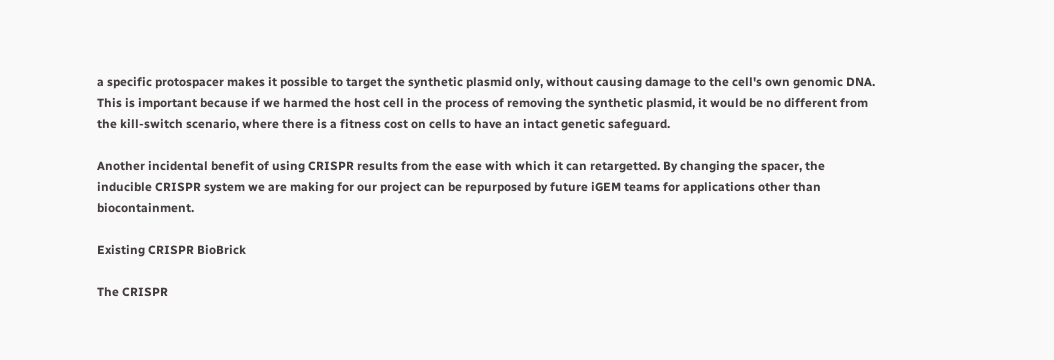a specific protospacer makes it possible to target the synthetic plasmid only, without causing damage to the cell's own genomic DNA. This is important because if we harmed the host cell in the process of removing the synthetic plasmid, it would be no different from the kill-switch scenario, where there is a fitness cost on cells to have an intact genetic safeguard.

Another incidental benefit of using CRISPR results from the ease with which it can retargetted. By changing the spacer, the inducible CRISPR system we are making for our project can be repurposed by future iGEM teams for applications other than biocontainment.

Existing CRISPR BioBrick

The CRISPR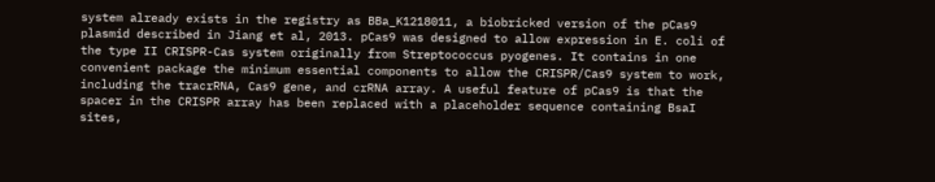system already exists in the registry as BBa_K1218011, a biobricked version of the pCas9 plasmid described in Jiang et al, 2013. pCas9 was designed to allow expression in E. coli of the type II CRISPR-Cas system originally from Streptococcus pyogenes. It contains in one convenient package the minimum essential components to allow the CRISPR/Cas9 system to work, including the tracrRNA, Cas9 gene, and crRNA array. A useful feature of pCas9 is that the spacer in the CRISPR array has been replaced with a placeholder sequence containing BsaI sites,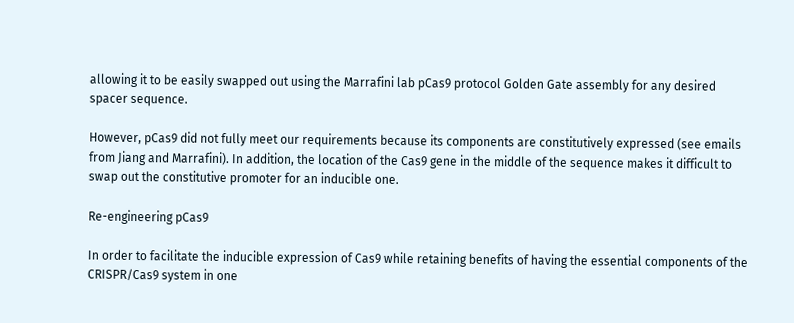allowing it to be easily swapped out using the Marrafini lab pCas9 protocol Golden Gate assembly for any desired spacer sequence.

However, pCas9 did not fully meet our requirements because its components are constitutively expressed (see emails from Jiang and Marrafini). In addition, the location of the Cas9 gene in the middle of the sequence makes it difficult to swap out the constitutive promoter for an inducible one.

Re-engineering pCas9

In order to facilitate the inducible expression of Cas9 while retaining benefits of having the essential components of the CRISPR/Cas9 system in one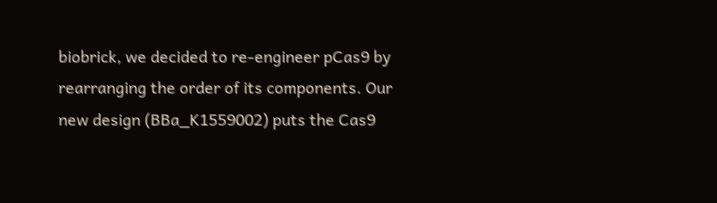biobrick, we decided to re-engineer pCas9 by rearranging the order of its components. Our new design (BBa_K1559002) puts the Cas9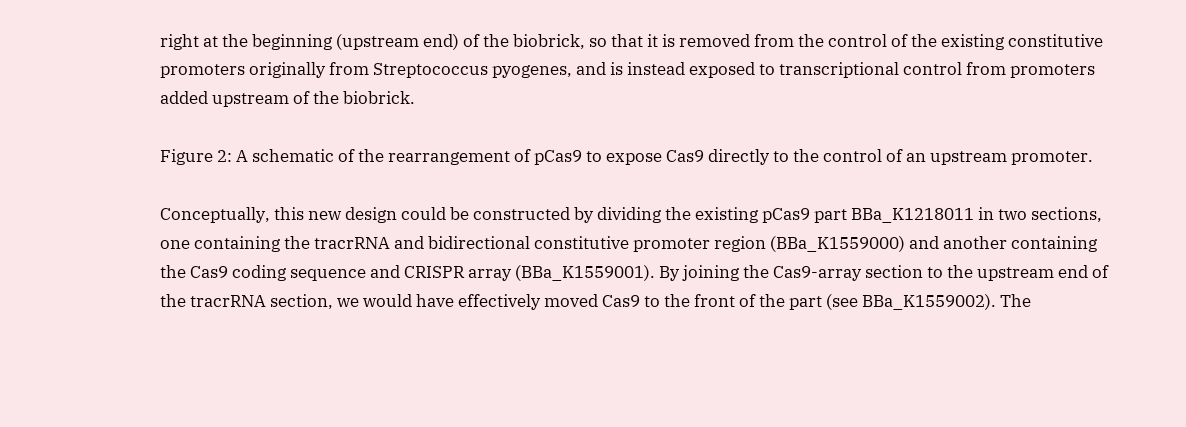right at the beginning (upstream end) of the biobrick, so that it is removed from the control of the existing constitutive promoters originally from Streptococcus pyogenes, and is instead exposed to transcriptional control from promoters added upstream of the biobrick.

Figure 2: A schematic of the rearrangement of pCas9 to expose Cas9 directly to the control of an upstream promoter.

Conceptually, this new design could be constructed by dividing the existing pCas9 part BBa_K1218011 in two sections, one containing the tracrRNA and bidirectional constitutive promoter region (BBa_K1559000) and another containing the Cas9 coding sequence and CRISPR array (BBa_K1559001). By joining the Cas9-array section to the upstream end of the tracrRNA section, we would have effectively moved Cas9 to the front of the part (see BBa_K1559002). The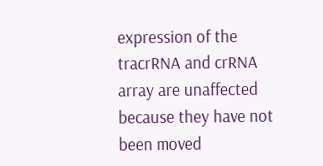expression of the tracrRNA and crRNA array are unaffected because they have not been moved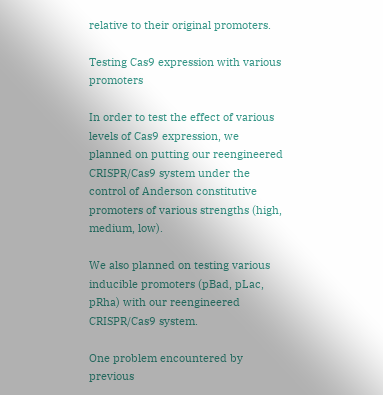relative to their original promoters.

Testing Cas9 expression with various promoters

In order to test the effect of various levels of Cas9 expression, we planned on putting our reengineered CRISPR/Cas9 system under the control of Anderson constitutive promoters of various strengths (high, medium, low).

We also planned on testing various inducible promoters (pBad, pLac, pRha) with our reengineered CRISPR/Cas9 system.

One problem encountered by previous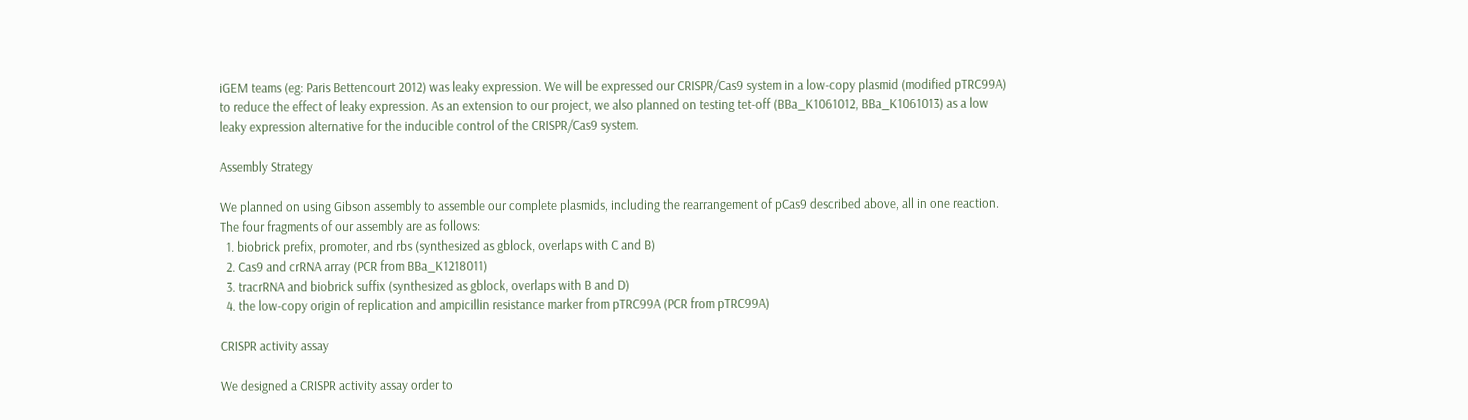iGEM teams (eg: Paris Bettencourt 2012) was leaky expression. We will be expressed our CRISPR/Cas9 system in a low-copy plasmid (modified pTRC99A) to reduce the effect of leaky expression. As an extension to our project, we also planned on testing tet-off (BBa_K1061012, BBa_K1061013) as a low leaky expression alternative for the inducible control of the CRISPR/Cas9 system.

Assembly Strategy

We planned on using Gibson assembly to assemble our complete plasmids, including the rearrangement of pCas9 described above, all in one reaction. The four fragments of our assembly are as follows:
  1. biobrick prefix, promoter, and rbs (synthesized as gblock, overlaps with C and B)
  2. Cas9 and crRNA array (PCR from BBa_K1218011)
  3. tracrRNA and biobrick suffix (synthesized as gblock, overlaps with B and D)
  4. the low-copy origin of replication and ampicillin resistance marker from pTRC99A (PCR from pTRC99A)

CRISPR activity assay

We designed a CRISPR activity assay order to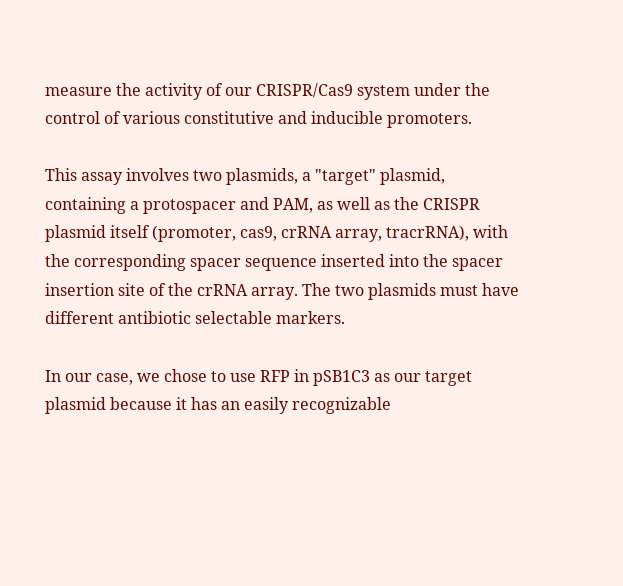measure the activity of our CRISPR/Cas9 system under the control of various constitutive and inducible promoters.

This assay involves two plasmids, a "target" plasmid, containing a protospacer and PAM, as well as the CRISPR plasmid itself (promoter, cas9, crRNA array, tracrRNA), with the corresponding spacer sequence inserted into the spacer insertion site of the crRNA array. The two plasmids must have different antibiotic selectable markers.

In our case, we chose to use RFP in pSB1C3 as our target plasmid because it has an easily recognizable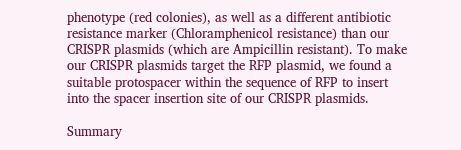phenotype (red colonies), as well as a different antibiotic resistance marker (Chloramphenicol resistance) than our CRISPR plasmids (which are Ampicillin resistant). To make our CRISPR plasmids target the RFP plasmid, we found a suitable protospacer within the sequence of RFP to insert into the spacer insertion site of our CRISPR plasmids.

Summary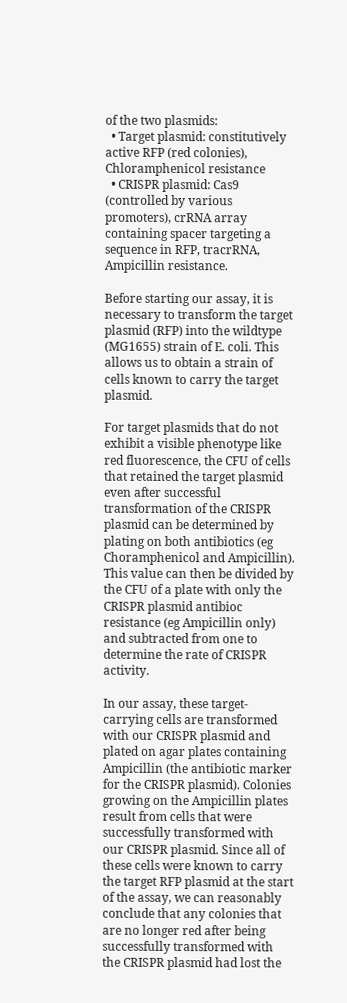of the two plasmids:
  • Target plasmid: constitutively active RFP (red colonies), Chloramphenicol resistance
  • CRISPR plasmid: Cas9 (controlled by various promoters), crRNA array containing spacer targeting a sequence in RFP, tracrRNA, Ampicillin resistance.

Before starting our assay, it is necessary to transform the target plasmid (RFP) into the wildtype (MG1655) strain of E. coli. This allows us to obtain a strain of cells known to carry the target plasmid.

For target plasmids that do not exhibit a visible phenotype like red fluorescence, the CFU of cells that retained the target plasmid even after successful transformation of the CRISPR plasmid can be determined by plating on both antibiotics (eg Choramphenicol and Ampicillin). This value can then be divided by the CFU of a plate with only the CRISPR plasmid antibioc resistance (eg Ampicillin only) and subtracted from one to determine the rate of CRISPR activity.

In our assay, these target-carrying cells are transformed with our CRISPR plasmid and plated on agar plates containing Ampicillin (the antibiotic marker for the CRISPR plasmid). Colonies growing on the Ampicillin plates result from cells that were successfully transformed with our CRISPR plasmid. Since all of these cells were known to carry the target RFP plasmid at the start of the assay, we can reasonably conclude that any colonies that are no longer red after being successfully transformed with the CRISPR plasmid had lost the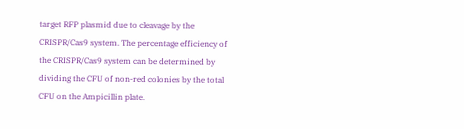target RFP plasmid due to cleavage by the CRISPR/Cas9 system. The percentage efficiency of the CRISPR/Cas9 system can be determined by dividing the CFU of non-red colonies by the total CFU on the Ampicillin plate.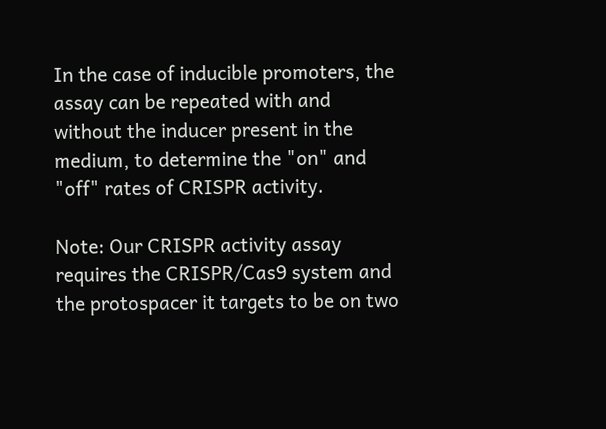In the case of inducible promoters, the assay can be repeated with and without the inducer present in the medium, to determine the "on" and "off" rates of CRISPR activity.

Note: Our CRISPR activity assay requires the CRISPR/Cas9 system and the protospacer it targets to be on two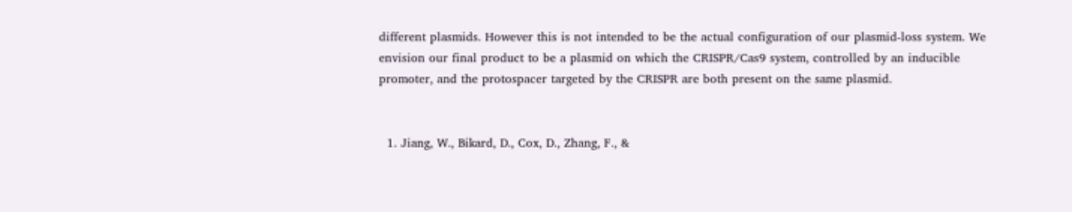different plasmids. However this is not intended to be the actual configuration of our plasmid-loss system. We envision our final product to be a plasmid on which the CRISPR/Cas9 system, controlled by an inducible promoter, and the protospacer targeted by the CRISPR are both present on the same plasmid.


  1. Jiang, W., Bikard, D., Cox, D., Zhang, F., &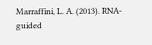Marraffini, L. A. (2013). RNA-guided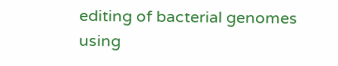editing of bacterial genomes using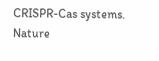CRISPR-Cas systems. Nature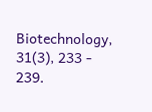Biotechnology, 31(3), 233 - 239.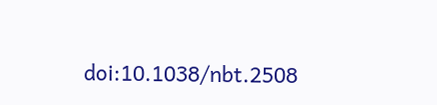doi:10.1038/nbt.2508